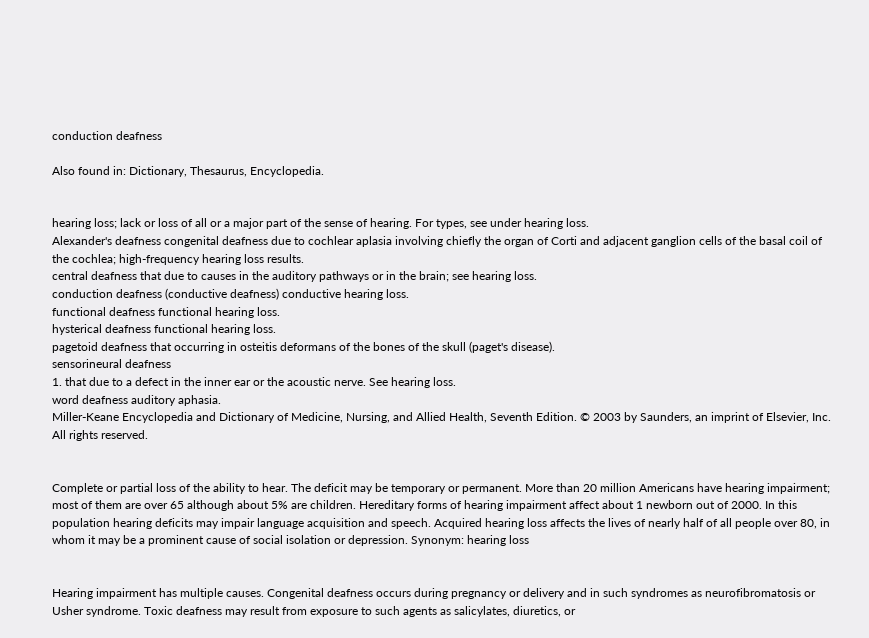conduction deafness

Also found in: Dictionary, Thesaurus, Encyclopedia.


hearing loss; lack or loss of all or a major part of the sense of hearing. For types, see under hearing loss.
Alexander's deafness congenital deafness due to cochlear aplasia involving chiefly the organ of Corti and adjacent ganglion cells of the basal coil of the cochlea; high-frequency hearing loss results.
central deafness that due to causes in the auditory pathways or in the brain; see hearing loss.
conduction deafness (conductive deafness) conductive hearing loss.
functional deafness functional hearing loss.
hysterical deafness functional hearing loss.
pagetoid deafness that occurring in osteitis deformans of the bones of the skull (paget's disease).
sensorineural deafness
1. that due to a defect in the inner ear or the acoustic nerve. See hearing loss.
word deafness auditory aphasia.
Miller-Keane Encyclopedia and Dictionary of Medicine, Nursing, and Allied Health, Seventh Edition. © 2003 by Saunders, an imprint of Elsevier, Inc. All rights reserved.


Complete or partial loss of the ability to hear. The deficit may be temporary or permanent. More than 20 million Americans have hearing impairment; most of them are over 65 although about 5% are children. Hereditary forms of hearing impairment affect about 1 newborn out of 2000. In this population hearing deficits may impair language acquisition and speech. Acquired hearing loss affects the lives of nearly half of all people over 80, in whom it may be a prominent cause of social isolation or depression. Synonym: hearing loss


Hearing impairment has multiple causes. Congenital deafness occurs during pregnancy or delivery and in such syndromes as neurofibromatosis or Usher syndrome. Toxic deafness may result from exposure to such agents as salicylates, diuretics, or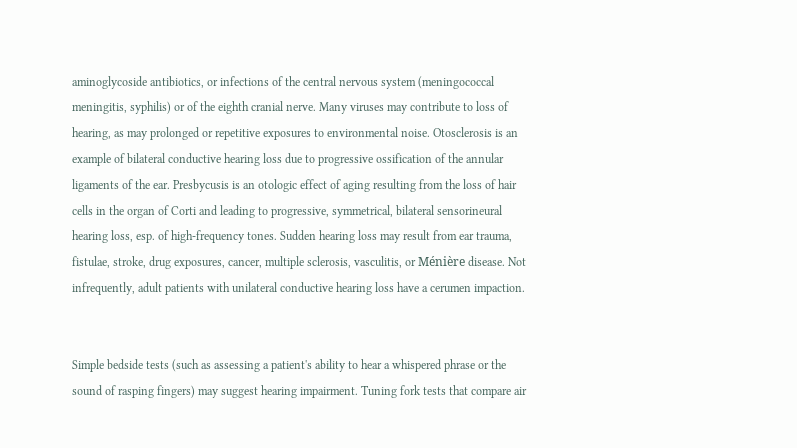aminoglycoside antibiotics, or infections of the central nervous system (meningococcal meningitis, syphilis) or of the eighth cranial nerve. Many viruses may contribute to loss of hearing, as may prolonged or repetitive exposures to environmental noise. Otosclerosis is an example of bilateral conductive hearing loss due to progressive ossification of the annular ligaments of the ear. Presbycusis is an otologic effect of aging resulting from the loss of hair cells in the organ of Corti and leading to progressive, symmetrical, bilateral sensorineural hearing loss, esp. of high-frequency tones. Sudden hearing loss may result from ear trauma, fistulae, stroke, drug exposures, cancer, multiple sclerosis, vasculitis, or Ménière disease. Not infrequently, adult patients with unilateral conductive hearing loss have a cerumen impaction.


Simple bedside tests (such as assessing a patient's ability to hear a whispered phrase or the sound of rasping fingers) may suggest hearing impairment. Tuning fork tests that compare air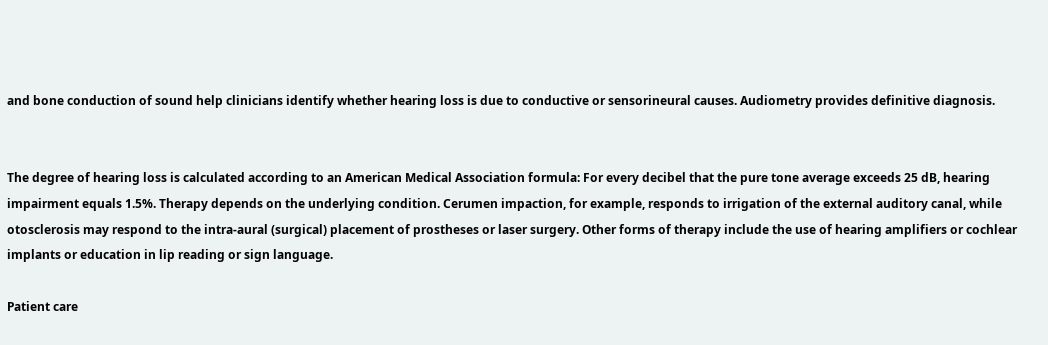and bone conduction of sound help clinicians identify whether hearing loss is due to conductive or sensorineural causes. Audiometry provides definitive diagnosis.


The degree of hearing loss is calculated according to an American Medical Association formula: For every decibel that the pure tone average exceeds 25 dB, hearing impairment equals 1.5%. Therapy depends on the underlying condition. Cerumen impaction, for example, responds to irrigation of the external auditory canal, while otosclerosis may respond to the intra-aural (surgical) placement of prostheses or laser surgery. Other forms of therapy include the use of hearing amplifiers or cochlear implants or education in lip reading or sign language.

Patient care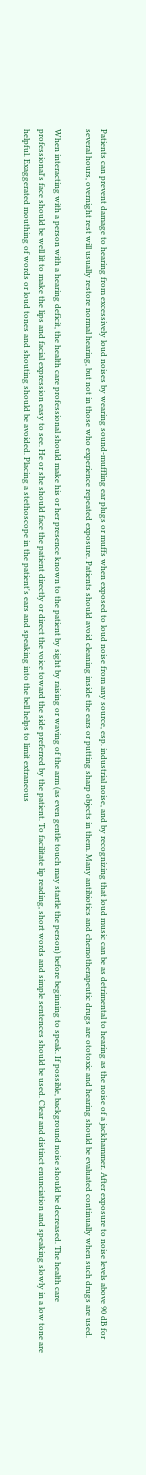Patients can prevent damage to hearing from excessively loud noises by wearing sound-muffling ear plugs or muffs when exposed to loud noise from any source, esp. industrial noise, and by recognizing that loud music can be as detrimental to hearing as the noise of a jackhammer. After exposure to noise levels above 90 dB for several hours, overnight rest will usually restore normal hearing, but not in those who experience repeated exposure. Patients should avoid cleaning inside the ears or putting sharp objects in them. Many antibiotics and chemotherapeutic drugs are ototoxic and hearing should be evaluated continually when such drugs are used.

When interacting with a person with a hearing deficit, the health care professional should make his or her presence known to the patient by sight by raising or waving of the arm (as even gentle touch may startle the person) before beginning to speak. If possible, background noise should be decreased. The health care professional's face should be well lit to make the lips and facial expression easy to see. He or she should face the patient directly or direct the voice toward the side preferred by the patient. To facilitate lip reading, short words and simple sentences should be used. Clear and distinct enunciation and speaking slowly in a low tone are helpful. Exaggerated mouthing of words or loud tones and shouting should be avoided. Placing a stethoscope in the patient's ears and speaking into the bell helps to limit extraneous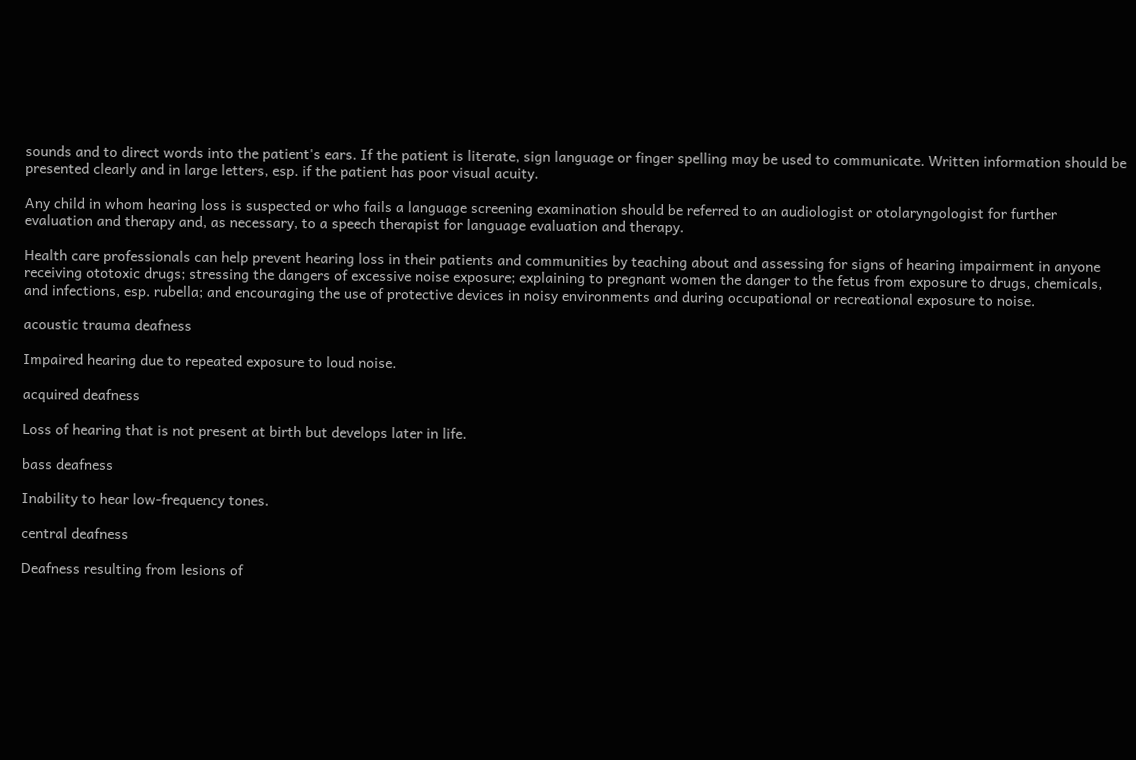sounds and to direct words into the patient's ears. If the patient is literate, sign language or finger spelling may be used to communicate. Written information should be presented clearly and in large letters, esp. if the patient has poor visual acuity.

Any child in whom hearing loss is suspected or who fails a language screening examination should be referred to an audiologist or otolaryngologist for further evaluation and therapy and, as necessary, to a speech therapist for language evaluation and therapy.

Health care professionals can help prevent hearing loss in their patients and communities by teaching about and assessing for signs of hearing impairment in anyone receiving ototoxic drugs; stressing the dangers of excessive noise exposure; explaining to pregnant women the danger to the fetus from exposure to drugs, chemicals, and infections, esp. rubella; and encouraging the use of protective devices in noisy environments and during occupational or recreational exposure to noise.

acoustic trauma deafness

Impaired hearing due to repeated exposure to loud noise.

acquired deafness

Loss of hearing that is not present at birth but develops later in life.

bass deafness

Inability to hear low-frequency tones.

central deafness

Deafness resulting from lesions of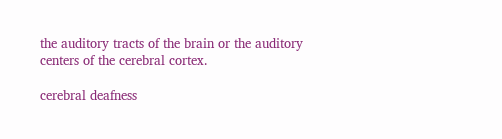the auditory tracts of the brain or the auditory centers of the cerebral cortex.

cerebral deafness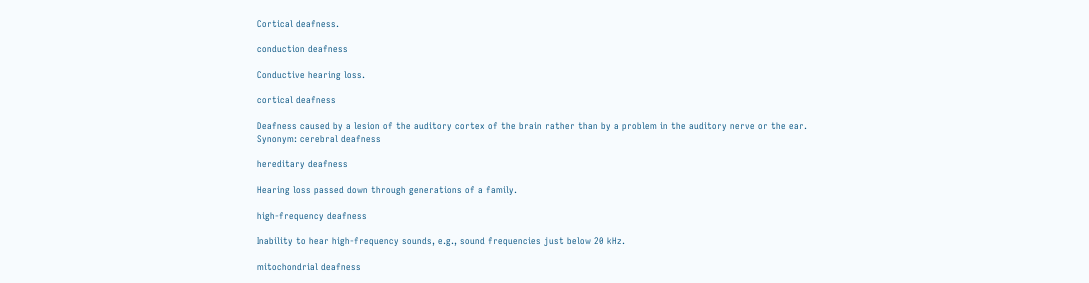Cortical deafness.

conduction deafness

Conductive hearing loss.

cortical deafness

Deafness caused by a lesion of the auditory cortex of the brain rather than by a problem in the auditory nerve or the ear.
Synonym: cerebral deafness

hereditary deafness

Hearing loss passed down through generations of a family.

high-frequency deafness

Inability to hear high-frequency sounds, e.g., sound frequencies just below 20 kHz.

mitochondrial deafness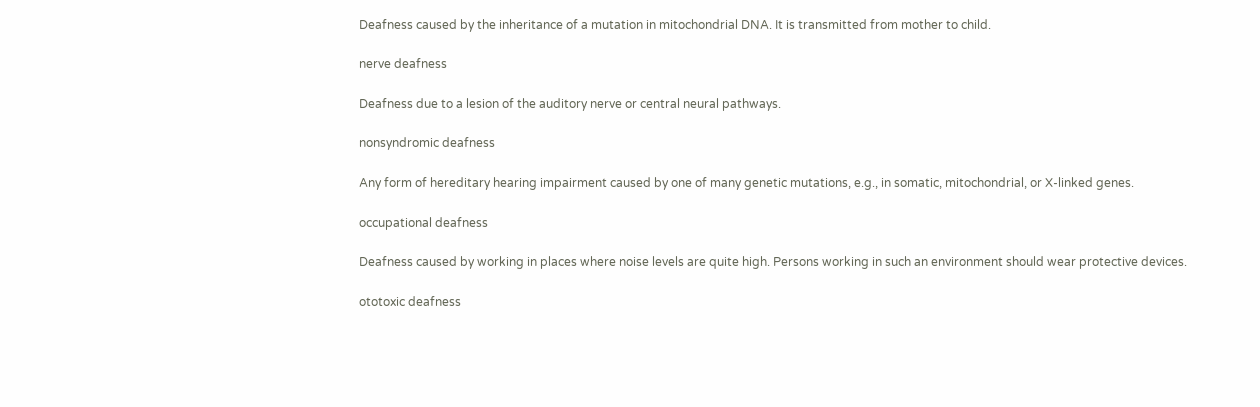Deafness caused by the inheritance of a mutation in mitochondrial DNA. It is transmitted from mother to child.

nerve deafness

Deafness due to a lesion of the auditory nerve or central neural pathways.

nonsyndromic deafness

Any form of hereditary hearing impairment caused by one of many genetic mutations, e.g., in somatic, mitochondrial, or X-linked genes.

occupational deafness

Deafness caused by working in places where noise levels are quite high. Persons working in such an environment should wear protective devices.

ototoxic deafness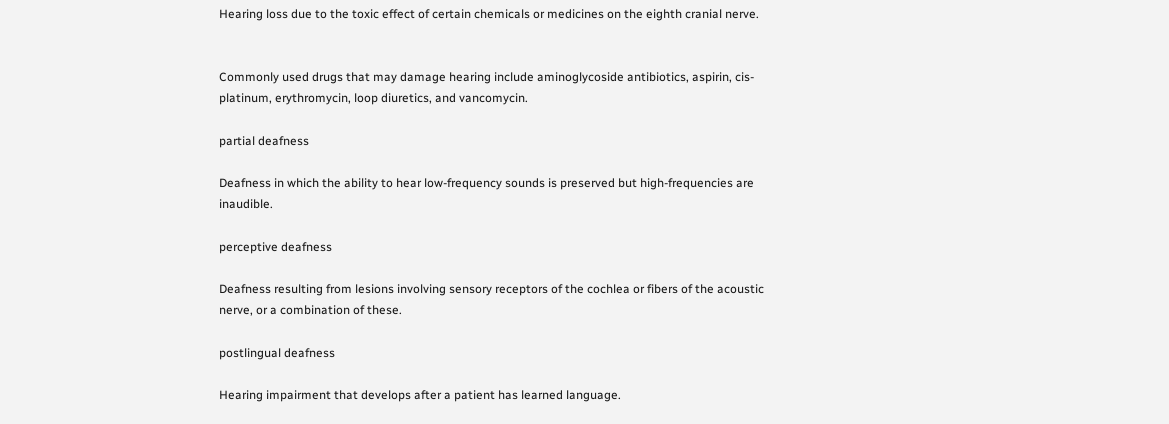Hearing loss due to the toxic effect of certain chemicals or medicines on the eighth cranial nerve.


Commonly used drugs that may damage hearing include aminoglycoside antibiotics, aspirin, cis-platinum, erythromycin, loop diuretics, and vancomycin.

partial deafness

Deafness in which the ability to hear low-frequency sounds is preserved but high-frequencies are inaudible.

perceptive deafness

Deafness resulting from lesions involving sensory receptors of the cochlea or fibers of the acoustic nerve, or a combination of these.

postlingual deafness

Hearing impairment that develops after a patient has learned language.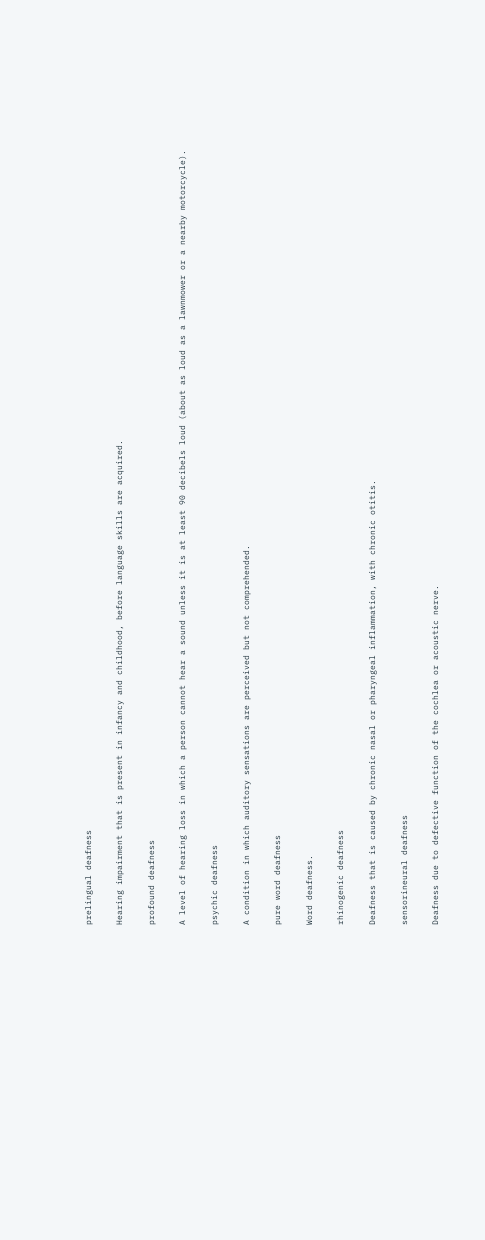prelingual deafness

Hearing impairment that is present in infancy and childhood, before language skills are acquired.

profound deafness

A level of hearing loss in which a person cannot hear a sound unless it is at least 90 decibels loud (about as loud as a lawnmower or a nearby motorcycle).

psychic deafness

A condition in which auditory sensations are perceived but not comprehended.

pure word deafness

Word deafness.

rhinogenic deafness

Deafness that is caused by chronic nasal or pharyngeal inflammation, with chronic otitis.

sensorineural deafness

Deafness due to defective function of the cochlea or acoustic nerve.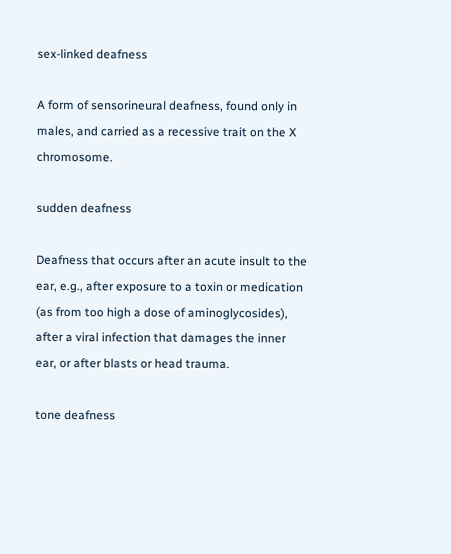sex-linked deafness

A form of sensorineural deafness, found only in males, and carried as a recessive trait on the X chromosome.

sudden deafness

Deafness that occurs after an acute insult to the ear, e.g., after exposure to a toxin or medication (as from too high a dose of aminoglycosides), after a viral infection that damages the inner ear, or after blasts or head trauma.

tone deafness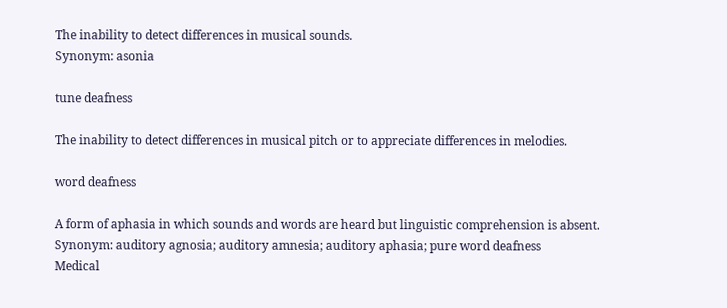The inability to detect differences in musical sounds.
Synonym: asonia

tune deafness

The inability to detect differences in musical pitch or to appreciate differences in melodies.

word deafness

A form of aphasia in which sounds and words are heard but linguistic comprehension is absent.
Synonym: auditory agnosia; auditory amnesia; auditory aphasia; pure word deafness
Medical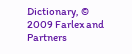Dictionary, © 2009 Farlex and Partners